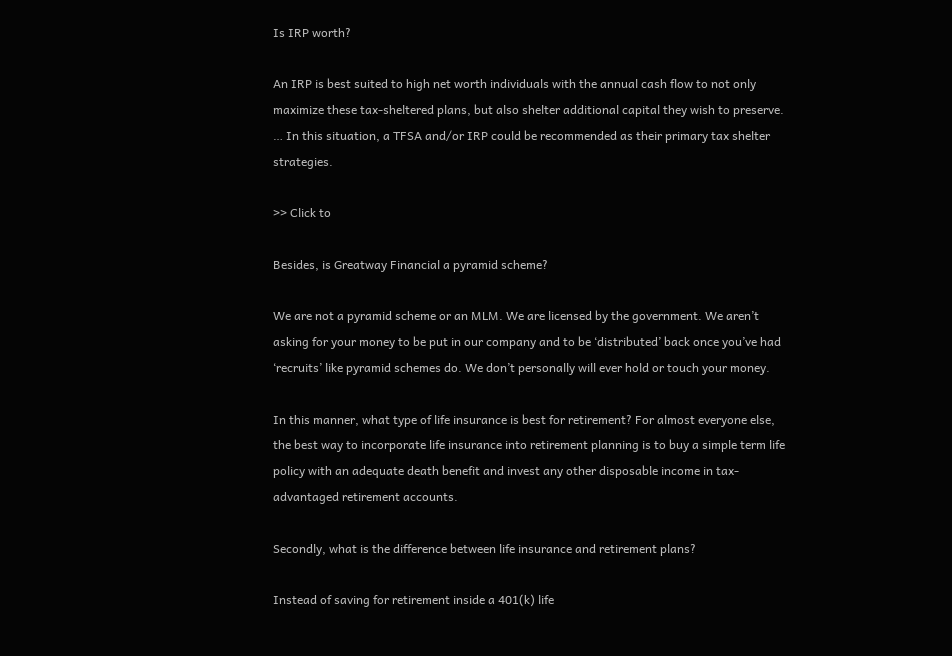Is IRP worth?

An IRP is best suited to high net worth individuals with the annual cash flow to not only maximize these tax-sheltered plans, but also shelter additional capital they wish to preserve. … In this situation, a TFSA and/or IRP could be recommended as their primary tax shelter strategies.

>> Click to

Besides, is Greatway Financial a pyramid scheme?

We are not a pyramid scheme or an MLM. We are licensed by the government. We aren’t asking for your money to be put in our company and to be ‘distributed’ back once you’ve had ‘recruits’ like pyramid schemes do. We don’t personally will ever hold or touch your money.

In this manner, what type of life insurance is best for retirement? For almost everyone else, the best way to incorporate life insurance into retirement planning is to buy a simple term life policy with an adequate death benefit and invest any other disposable income in tax-advantaged retirement accounts.

Secondly, what is the difference between life insurance and retirement plans?

Instead of saving for retirement inside a 401(k) life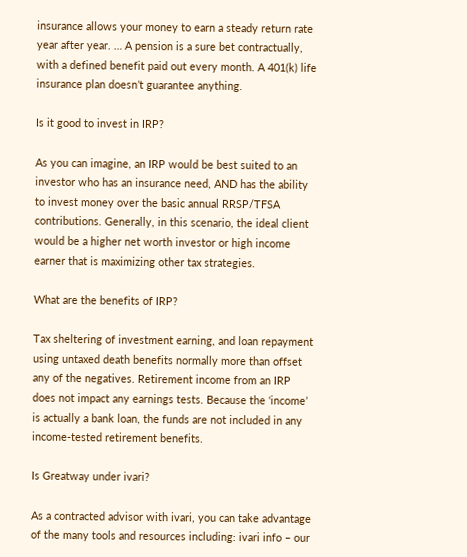insurance allows your money to earn a steady return rate year after year. … A pension is a sure bet contractually, with a defined benefit paid out every month. A 401(k) life insurance plan doesn’t guarantee anything.

Is it good to invest in IRP?

As you can imagine, an IRP would be best suited to an investor who has an insurance need, AND has the ability to invest money over the basic annual RRSP/TFSA contributions. Generally, in this scenario, the ideal client would be a higher net worth investor or high income earner that is maximizing other tax strategies.

What are the benefits of IRP?

Tax sheltering of investment earning, and loan repayment using untaxed death benefits normally more than offset any of the negatives. Retirement income from an IRP does not impact any earnings tests. Because the ‘income’ is actually a bank loan, the funds are not included in any income-tested retirement benefits.

Is Greatway under ivari?

As a contracted advisor with ivari, you can take advantage of the many tools and resources including: ivari info – our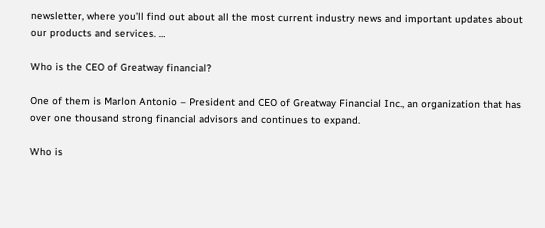newsletter, where you’ll find out about all the most current industry news and important updates about our products and services. …

Who is the CEO of Greatway financial?

One of them is Marlon Antonio – President and CEO of Greatway Financial Inc., an organization that has over one thousand strong financial advisors and continues to expand.

Who is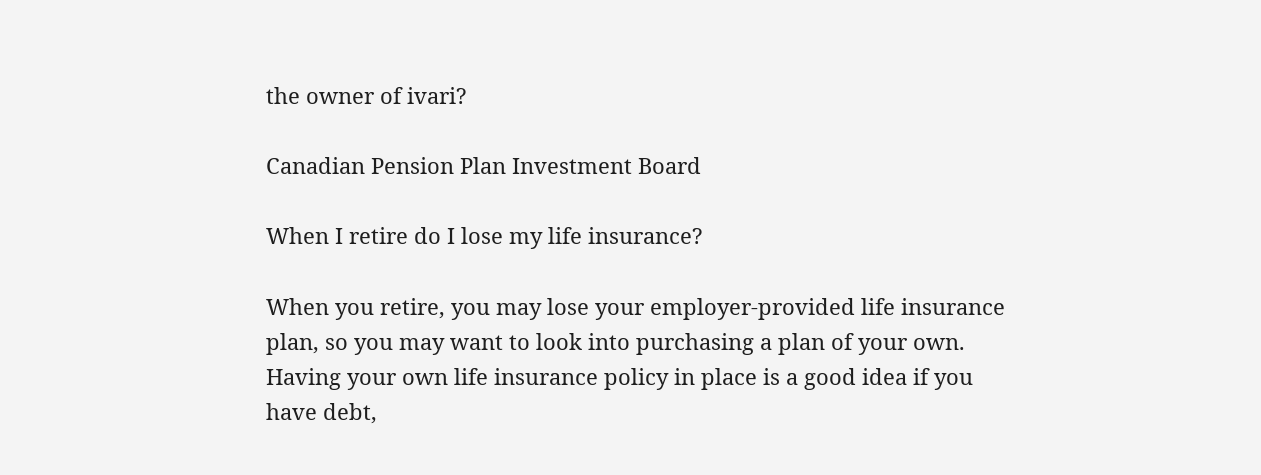the owner of ivari?

Canadian Pension Plan Investment Board

When I retire do I lose my life insurance?

When you retire, you may lose your employer-provided life insurance plan, so you may want to look into purchasing a plan of your own. Having your own life insurance policy in place is a good idea if you have debt,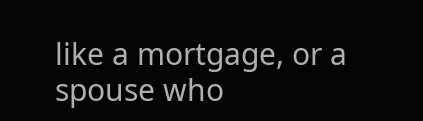like a mortgage, or a spouse who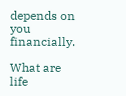depends on you financially.

What are life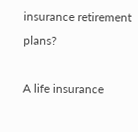insurance retirement plans?

A life insurance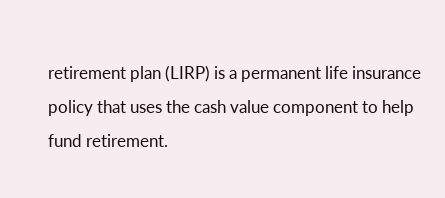retirement plan (LIRP) is a permanent life insurance policy that uses the cash value component to help fund retirement.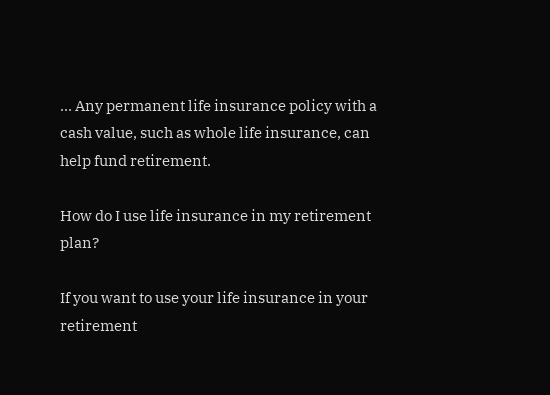… Any permanent life insurance policy with a cash value, such as whole life insurance, can help fund retirement.

How do I use life insurance in my retirement plan?

If you want to use your life insurance in your retirement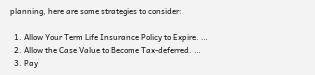planning, here are some strategies to consider:

  1. Allow Your Term Life Insurance Policy to Expire. …
  2. Allow the Case Value to Become Tax-deferred. …
  3. Pay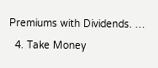Premiums with Dividends. …
  4. Take Money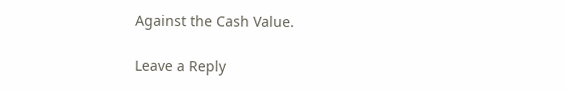Against the Cash Value.

Leave a Reply